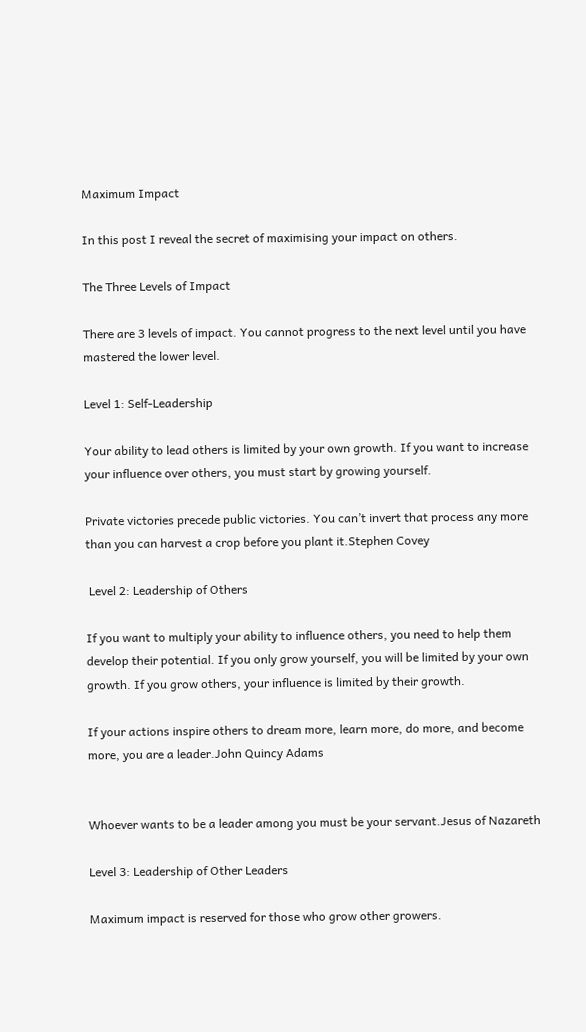Maximum Impact

In this post I reveal the secret of maximising your impact on others.

The Three Levels of Impact

There are 3 levels of impact. You cannot progress to the next level until you have mastered the lower level.

Level 1: Self-Leadership

Your ability to lead others is limited by your own growth. If you want to increase your influence over others, you must start by growing yourself.

Private victories precede public victories. You can’t invert that process any more than you can harvest a crop before you plant it.Stephen Covey

 Level 2: Leadership of Others

If you want to multiply your ability to influence others, you need to help them develop their potential. If you only grow yourself, you will be limited by your own growth. If you grow others, your influence is limited by their growth.

If your actions inspire others to dream more, learn more, do more, and become more, you are a leader.John Quincy Adams


Whoever wants to be a leader among you must be your servant.Jesus of Nazareth

Level 3: Leadership of Other Leaders

Maximum impact is reserved for those who grow other growers.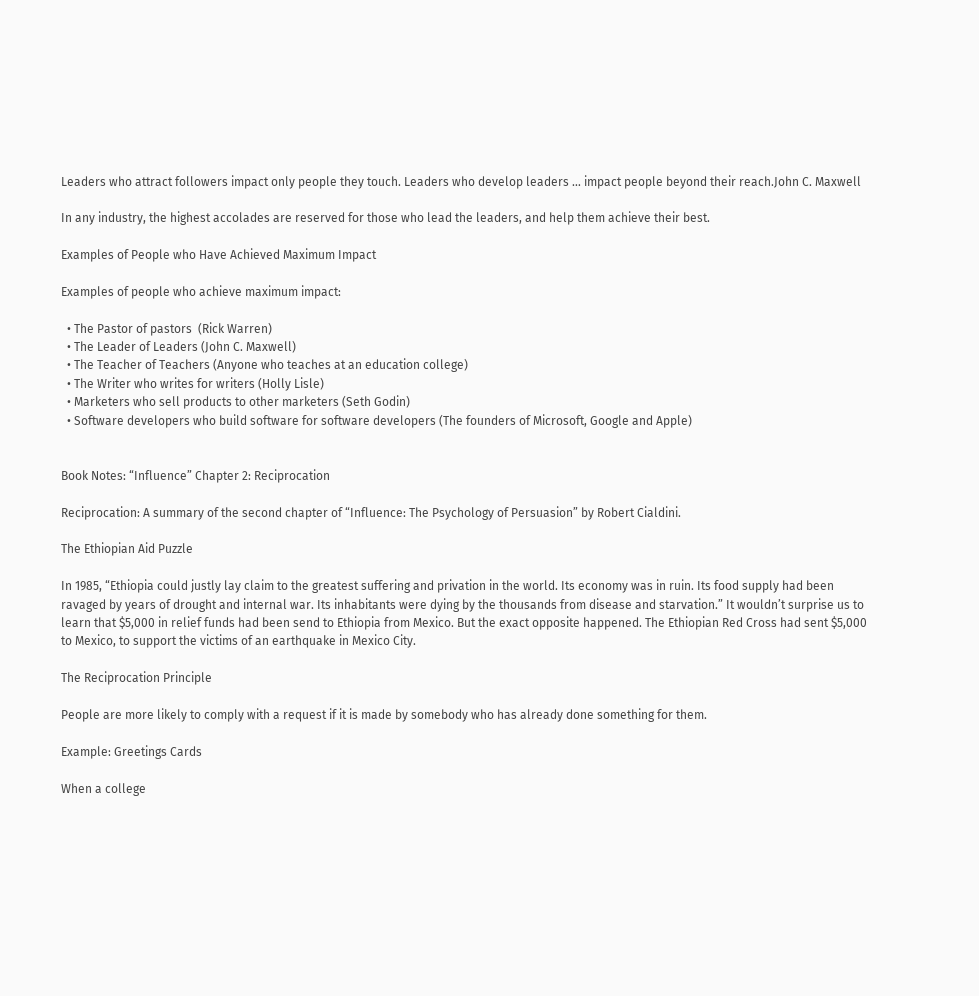Leaders who attract followers impact only people they touch. Leaders who develop leaders … impact people beyond their reach.John C. Maxwell

In any industry, the highest accolades are reserved for those who lead the leaders, and help them achieve their best.

Examples of People who Have Achieved Maximum Impact

Examples of people who achieve maximum impact:

  • The Pastor of pastors  (Rick Warren)
  • The Leader of Leaders (John C. Maxwell)
  • The Teacher of Teachers (Anyone who teaches at an education college)
  • The Writer who writes for writers (Holly Lisle)
  • Marketers who sell products to other marketers (Seth Godin)
  • Software developers who build software for software developers (The founders of Microsoft, Google and Apple)


Book Notes: “Influence” Chapter 2: Reciprocation

Reciprocation: A summary of the second chapter of “Influence: The Psychology of Persuasion” by Robert Cialdini.

The Ethiopian Aid Puzzle

In 1985, “Ethiopia could justly lay claim to the greatest suffering and privation in the world. Its economy was in ruin. Its food supply had been ravaged by years of drought and internal war. Its inhabitants were dying by the thousands from disease and starvation.” It wouldn’t surprise us to learn that $5,000 in relief funds had been send to Ethiopia from Mexico. But the exact opposite happened. The Ethiopian Red Cross had sent $5,000 to Mexico, to support the victims of an earthquake in Mexico City.

The Reciprocation Principle

People are more likely to comply with a request if it is made by somebody who has already done something for them.

Example: Greetings Cards

When a college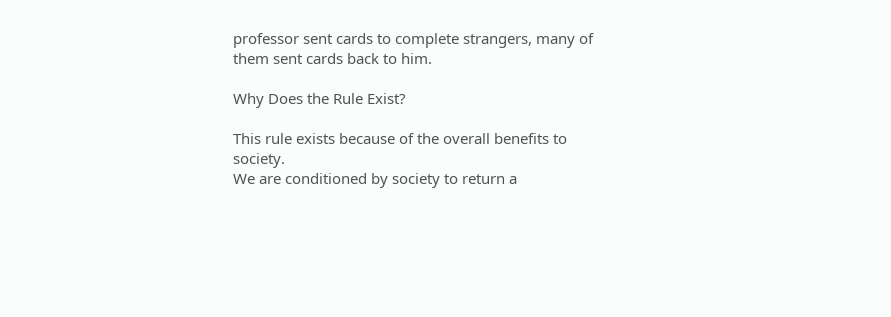professor sent cards to complete strangers, many of them sent cards back to him.

Why Does the Rule Exist?

This rule exists because of the overall benefits to society.
We are conditioned by society to return a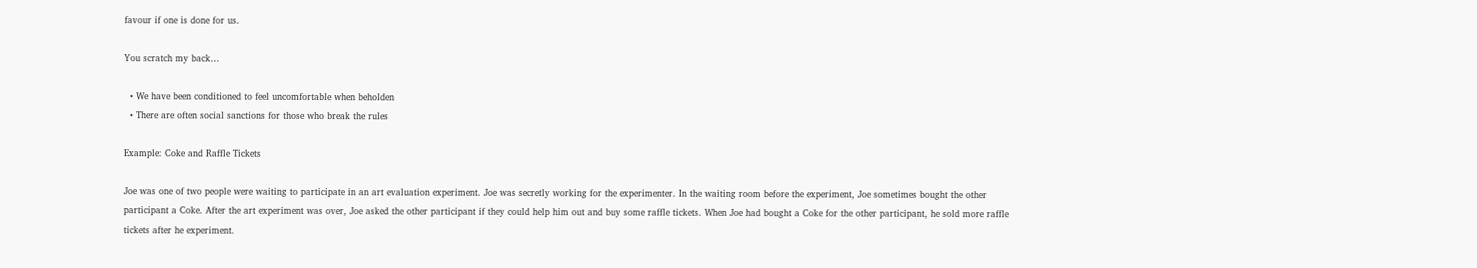favour if one is done for us.

You scratch my back…

  • We have been conditioned to feel uncomfortable when beholden
  • There are often social sanctions for those who break the rules

Example: Coke and Raffle Tickets

Joe was one of two people were waiting to participate in an art evaluation experiment. Joe was secretly working for the experimenter. In the waiting room before the experiment, Joe sometimes bought the other participant a Coke. After the art experiment was over, Joe asked the other participant if they could help him out and buy some raffle tickets. When Joe had bought a Coke for the other participant, he sold more raffle tickets after he experiment.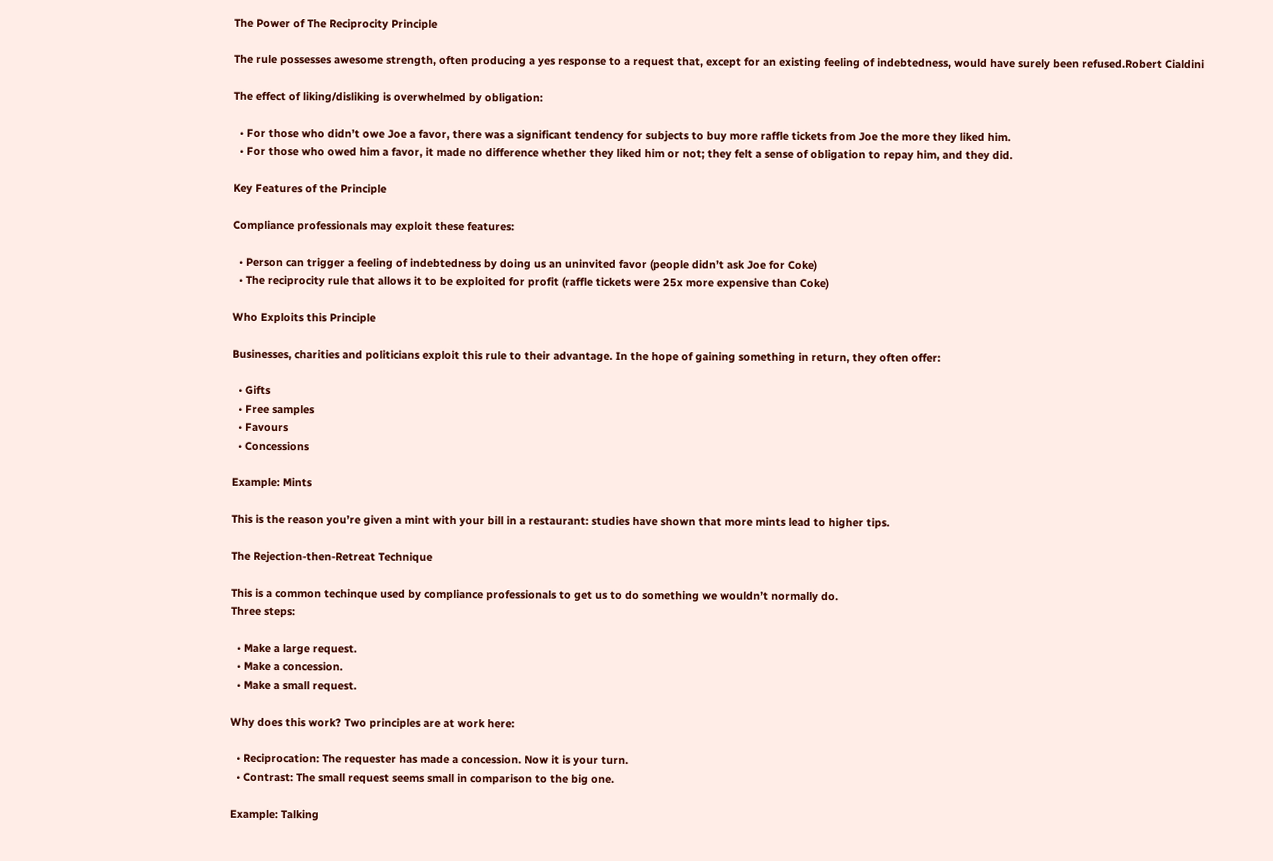The Power of The Reciprocity Principle

The rule possesses awesome strength, often producing a yes response to a request that, except for an existing feeling of indebtedness, would have surely been refused.Robert Cialdini

The effect of liking/disliking is overwhelmed by obligation:

  • For those who didn’t owe Joe a favor, there was a significant tendency for subjects to buy more raffle tickets from Joe the more they liked him.
  • For those who owed him a favor, it made no difference whether they liked him or not; they felt a sense of obligation to repay him, and they did.

Key Features of the Principle

Compliance professionals may exploit these features:

  • Person can trigger a feeling of indebtedness by doing us an uninvited favor (people didn’t ask Joe for Coke)
  • The reciprocity rule that allows it to be exploited for profit (raffle tickets were 25x more expensive than Coke)

Who Exploits this Principle

Businesses, charities and politicians exploit this rule to their advantage. In the hope of gaining something in return, they often offer:

  • Gifts
  • Free samples
  • Favours
  • Concessions

Example: Mints

This is the reason you’re given a mint with your bill in a restaurant: studies have shown that more mints lead to higher tips.

The Rejection-then-Retreat Technique

This is a common techinque used by compliance professionals to get us to do something we wouldn’t normally do.
Three steps:

  • Make a large request.
  • Make a concession.
  • Make a small request.

Why does this work? Two principles are at work here:

  • Reciprocation: The requester has made a concession. Now it is your turn.
  • Contrast: The small request seems small in comparison to the big one.

Example: Talking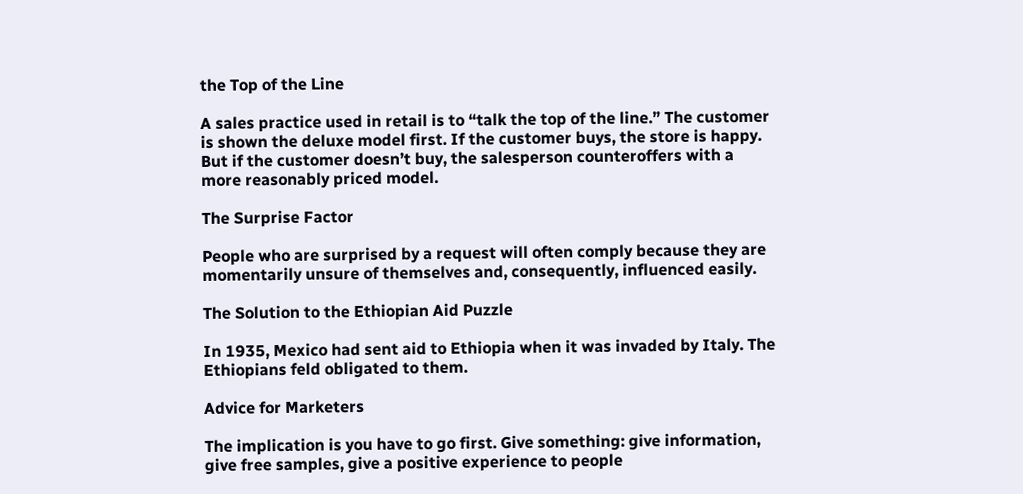the Top of the Line

A sales practice used in retail is to “talk the top of the line.” The customer is shown the deluxe model first. If the customer buys, the store is happy. But if the customer doesn’t buy, the salesperson counteroffers with a more reasonably priced model.

The Surprise Factor

People who are surprised by a request will often comply because they are momentarily unsure of themselves and, consequently, influenced easily.

The Solution to the Ethiopian Aid Puzzle

In 1935, Mexico had sent aid to Ethiopia when it was invaded by Italy. The Ethiopians feld obligated to them.

Advice for Marketers

The implication is you have to go first. Give something: give information, give free samples, give a positive experience to people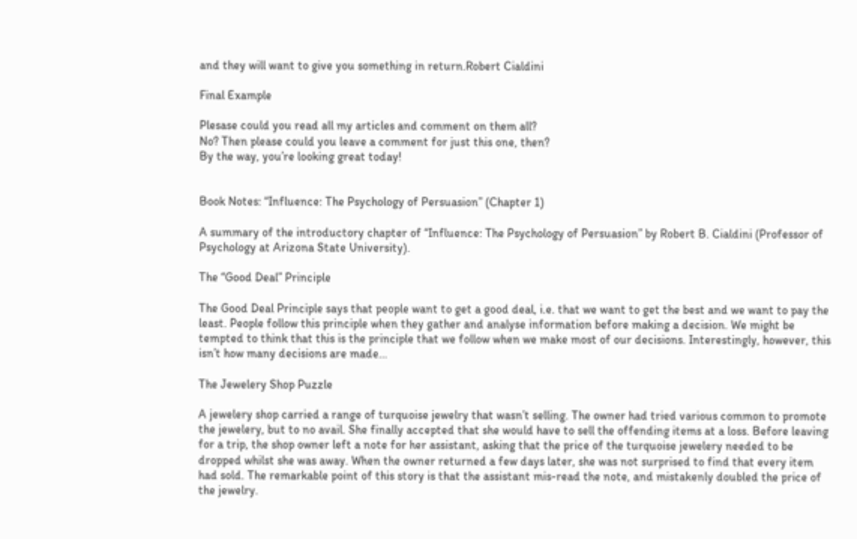and they will want to give you something in return.Robert Cialdini

Final Example

Plesase could you read all my articles and comment on them all?
No? Then please could you leave a comment for just this one, then?
By the way, you’re looking great today!


Book Notes: “Influence: The Psychology of Persuasion” (Chapter 1)

A summary of the introductory chapter of “Influence: The Psychology of Persuasion” by Robert B. Cialdini (Professor of Psychology at Arizona State University).

The “Good Deal” Principle

The Good Deal Principle says that people want to get a good deal, i.e. that we want to get the best and we want to pay the least. People follow this principle when they gather and analyse information before making a decision. We might be tempted to think that this is the principle that we follow when we make most of our decisions. Interestingly, however, this isn’t how many decisions are made…

The Jewelery Shop Puzzle

A jewelery shop carried a range of turquoise jewelry that wasn’t selling. The owner had tried various common to promote the jewelery, but to no avail. She finally accepted that she would have to sell the offending items at a loss. Before leaving for a trip, the shop owner left a note for her assistant, asking that the price of the turquoise jewelery needed to be dropped whilst she was away. When the owner returned a few days later, she was not surprised to find that every item had sold. The remarkable point of this story is that the assistant mis-read the note, and mistakenly doubled the price of the jewelry.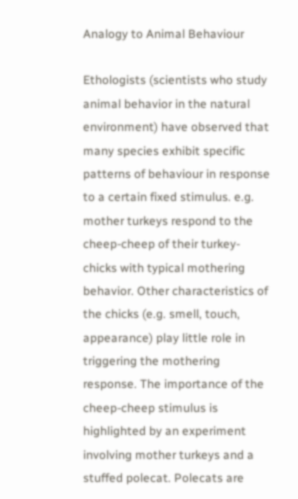Analogy to Animal Behaviour

Ethologists (scientists who study animal behavior in the natural environment) have observed that many species exhibit specific patterns of behaviour in response to a certain fixed stimulus. e.g. mother turkeys respond to the cheep-cheep of their turkey-chicks with typical mothering behavior. Other characteristics of the chicks (e.g. smell, touch, appearance) play little role in triggering the mothering response. The importance of the cheep-cheep stimulus is highlighted by an experiment involving mother turkeys and a stuffed polecat. Polecats are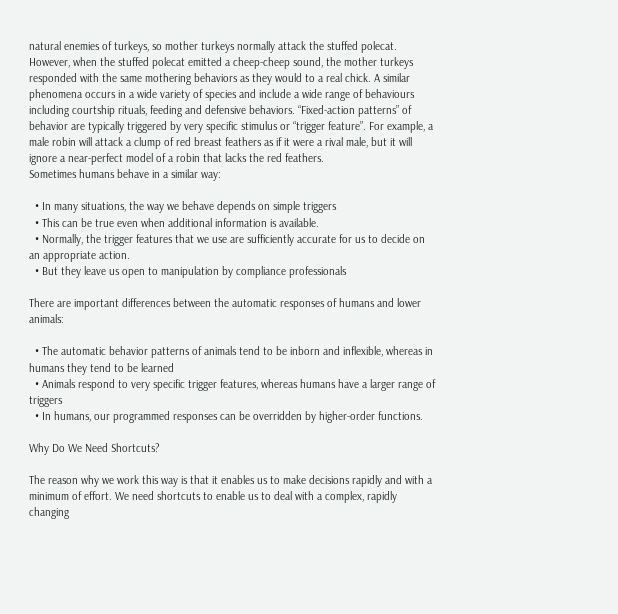natural enemies of turkeys, so mother turkeys normally attack the stuffed polecat. However, when the stuffed polecat emitted a cheep-cheep sound, the mother turkeys responded with the same mothering behaviors as they would to a real chick. A similar phenomena occurs in a wide variety of species and include a wide range of behaviours including courtship rituals, feeding and defensive behaviors. “Fixed-action patterns” of behavior are typically triggered by very specific stimulus or “trigger feature”. For example, a male robin will attack a clump of red breast feathers as if it were a rival male, but it will ignore a near-perfect model of a robin that lacks the red feathers.
Sometimes humans behave in a similar way:

  • In many situations, the way we behave depends on simple triggers
  • This can be true even when additional information is available.
  • Normally, the trigger features that we use are sufficiently accurate for us to decide on an appropriate action.
  • But they leave us open to manipulation by compliance professionals

There are important differences between the automatic responses of humans and lower animals:

  • The automatic behavior patterns of animals tend to be inborn and inflexible, whereas in humans they tend to be learned
  • Animals respond to very specific trigger features, whereas humans have a larger range of triggers
  • In humans, our programmed responses can be overridden by higher-order functions.

Why Do We Need Shortcuts?

The reason why we work this way is that it enables us to make decisions rapidly and with a minimum of effort. We need shortcuts to enable us to deal with a complex, rapidly changing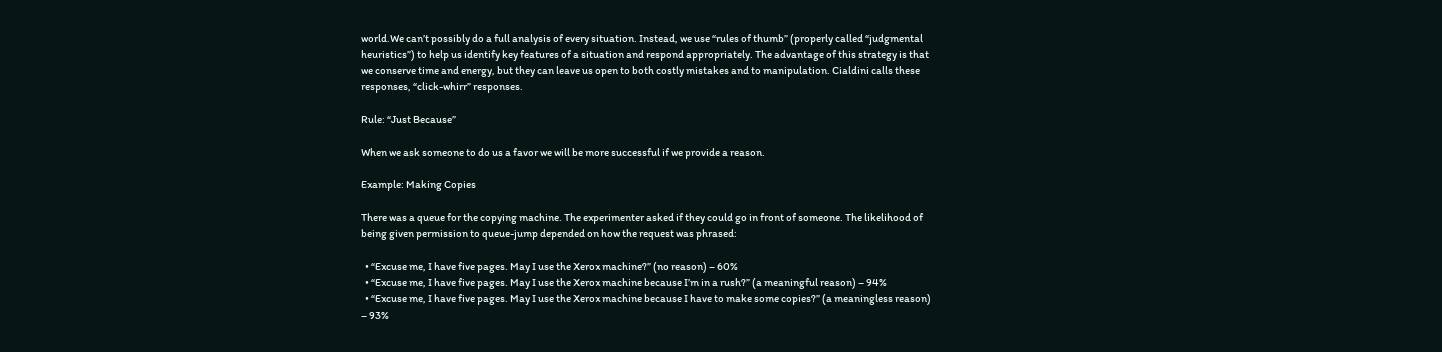world.We can’t possibly do a full analysis of every situation. Instead, we use “rules of thumb” (properly called “judgmental heuristics”) to help us identify key features of a situation and respond appropriately. The advantage of this strategy is that we conserve time and energy, but they can leave us open to both costly mistakes and to manipulation. Cialdini calls these responses, “click-whirr” responses.

Rule: “Just Because”

When we ask someone to do us a favor we will be more successful if we provide a reason.

Example: Making Copies

There was a queue for the copying machine. The experimenter asked if they could go in front of someone. The likelihood of being given permission to queue-jump depended on how the request was phrased:

  • “Excuse me, I have five pages. May I use the Xerox machine?” (no reason) – 60%
  • “Excuse me, I have five pages. May I use the Xerox machine because I’m in a rush?” (a meaningful reason) – 94%
  • “Excuse me, I have five pages. May I use the Xerox machine because I have to make some copies?” (a meaningless reason) – 93%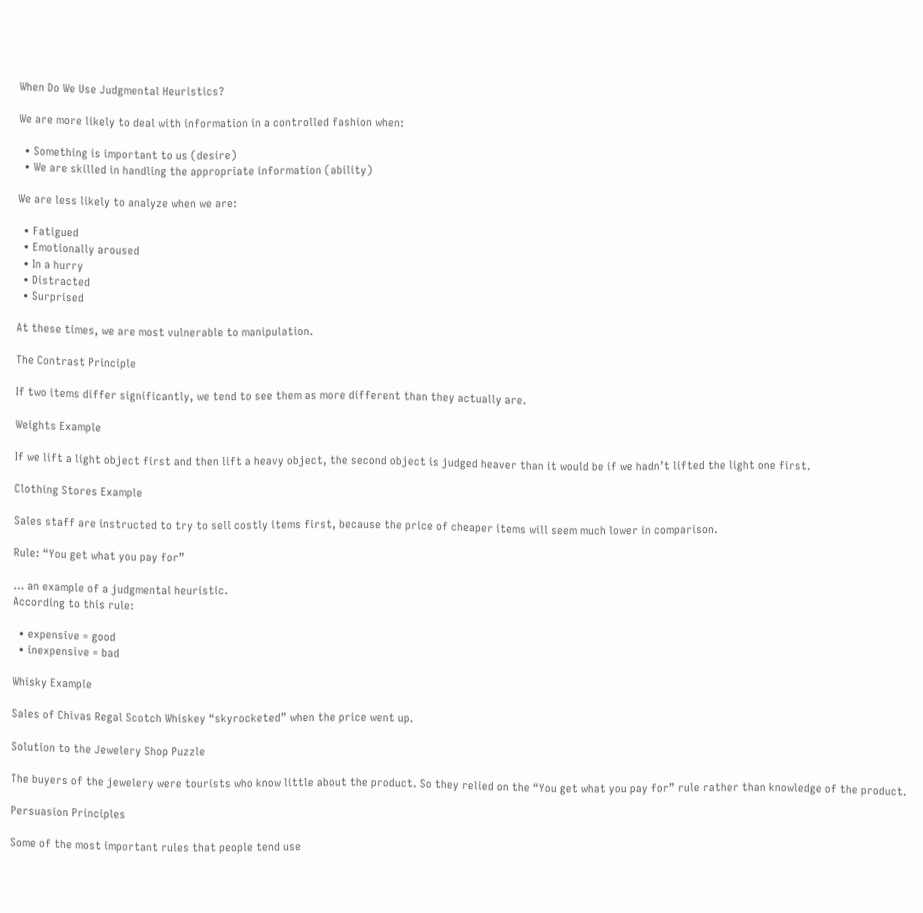When Do We Use Judgmental Heuristics?

We are more likely to deal with information in a controlled fashion when:

  • Something is important to us (desire)
  • We are skilled in handling the appropriate information (ability)

We are less likely to analyze when we are:

  • Fatigued
  • Emotionally aroused
  • In a hurry
  • Distracted
  • Surprised

At these times, we are most vulnerable to manipulation.

The Contrast Principle

If two items differ significantly, we tend to see them as more different than they actually are.

Weights Example

If we lift a light object first and then lift a heavy object, the second object is judged heaver than it would be if we hadn’t lifted the light one first.

Clothing Stores Example

Sales staff are instructed to try to sell costly items first, because the price of cheaper items will seem much lower in comparison.

Rule: “You get what you pay for”

… an example of a judgmental heuristic.
According to this rule:

  • expensive = good
  • inexpensive = bad

Whisky Example

Sales of Chivas Regal Scotch Whiskey “skyrocketed” when the price went up.

Solution to the Jewelery Shop Puzzle

The buyers of the jewelery were tourists who know little about the product. So they relied on the “You get what you pay for” rule rather than knowledge of the product.

Persuasion Principles

Some of the most important rules that people tend use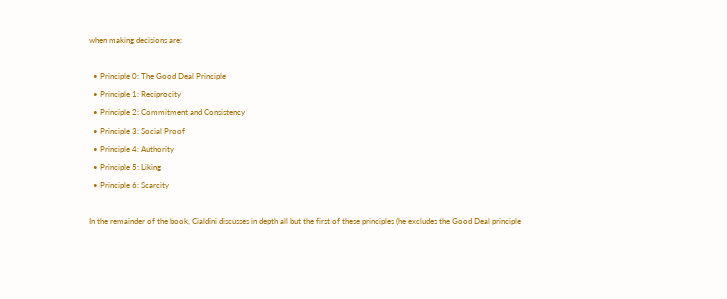when making decisions are:

  • Principle 0: The Good Deal Principle
  • Principle 1: Reciprocity
  • Principle 2: Commitment and Consistency
  • Principle 3: Social Proof
  • Principle 4: Authority
  • Principle 5: Liking
  • Principle 6: Scarcity

In the remainder of the book, Cialdini discusses in depth all but the first of these principles (he excludes the Good Deal principle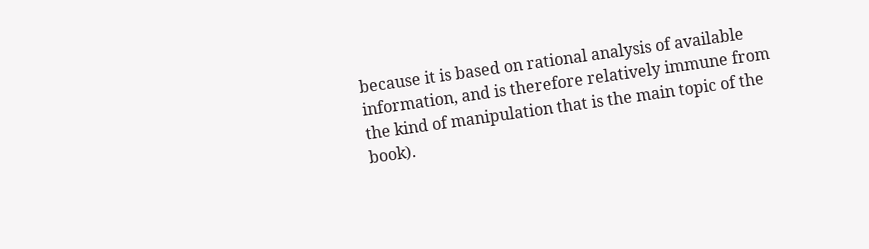because it is based on rational analysis of available information, and is therefore relatively immune from the kind of manipulation that is the main topic of the book).